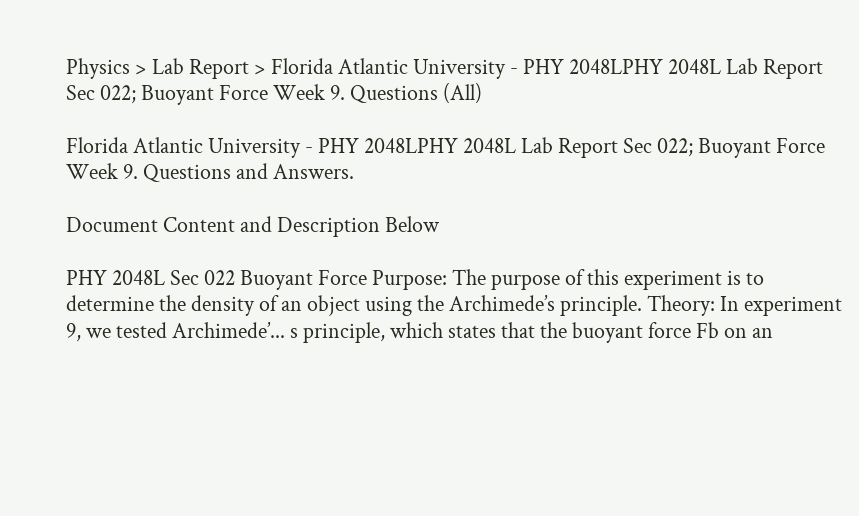Physics > Lab Report > Florida Atlantic University - PHY 2048LPHY 2048L Lab Report Sec 022; Buoyant Force Week 9. Questions (All)

Florida Atlantic University - PHY 2048LPHY 2048L Lab Report Sec 022; Buoyant Force Week 9. Questions and Answers.

Document Content and Description Below

PHY 2048L Sec 022 Buoyant Force Purpose: The purpose of this experiment is to determine the density of an object using the Archimede’s principle. Theory: In experiment 9, we tested Archimede’... s principle, which states that the buoyant force Fb on an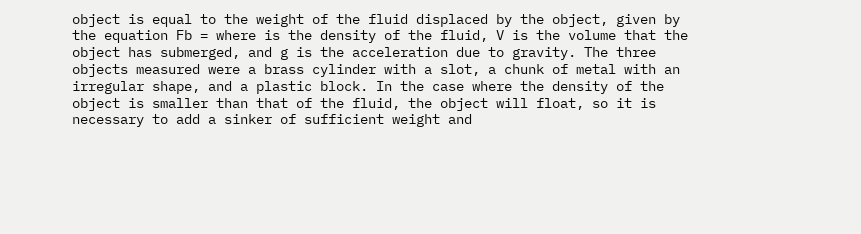object is equal to the weight of the fluid displaced by the object, given by the equation Fb = where is the density of the fluid, V is the volume that the object has submerged, and g is the acceleration due to gravity. The three objects measured were a brass cylinder with a slot, a chunk of metal with an irregular shape, and a plastic block. In the case where the density of the object is smaller than that of the fluid, the object will float, so it is necessary to add a sinker of sufficient weight and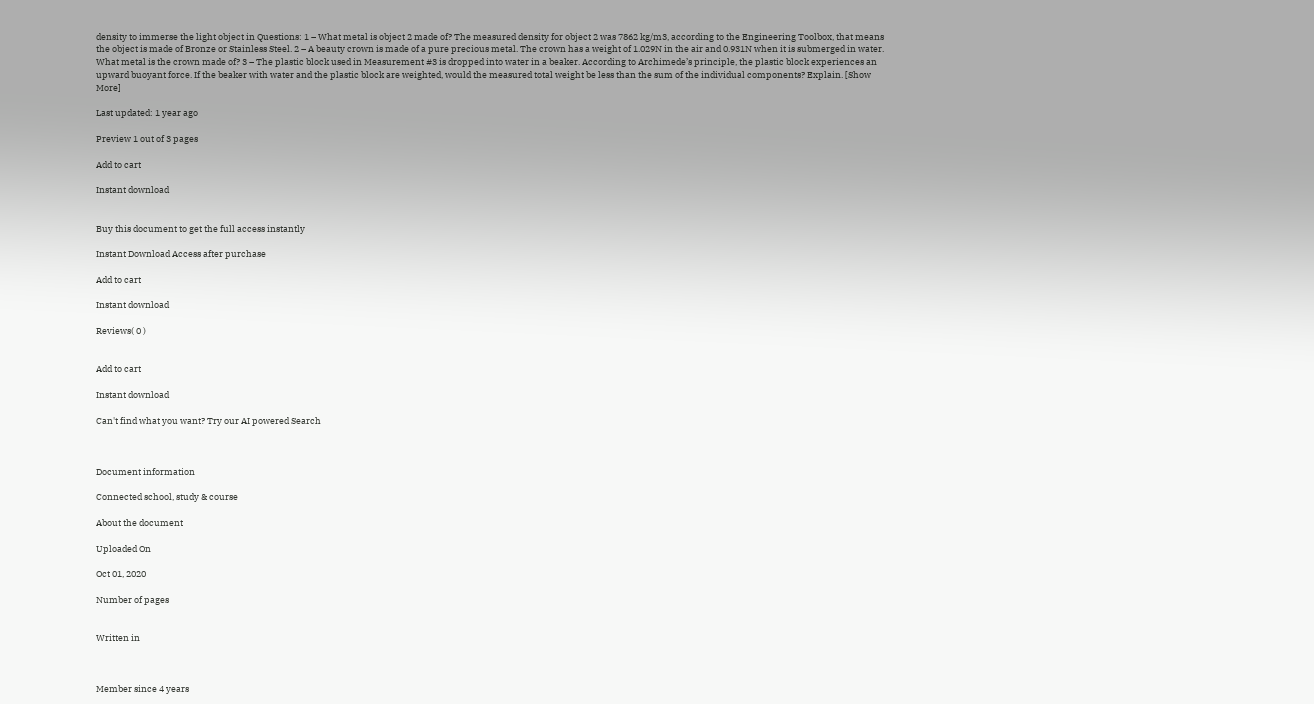density to immerse the light object in Questions: 1 – What metal is object 2 made of? The measured density for object 2 was 7862 kg/m3, according to the Engineering Toolbox, that means the object is made of Bronze or Stainless Steel. 2 – A beauty crown is made of a pure precious metal. The crown has a weight of 1.029N in the air and 0.931N when it is submerged in water. What metal is the crown made of? 3 – The plastic block used in Measurement #3 is dropped into water in a beaker. According to Archimede’s principle, the plastic block experiences an upward buoyant force. If the beaker with water and the plastic block are weighted, would the measured total weight be less than the sum of the individual components? Explain. [Show More]

Last updated: 1 year ago

Preview 1 out of 3 pages

Add to cart

Instant download


Buy this document to get the full access instantly

Instant Download Access after purchase

Add to cart

Instant download

Reviews( 0 )


Add to cart

Instant download

Can't find what you want? Try our AI powered Search



Document information

Connected school, study & course

About the document

Uploaded On

Oct 01, 2020

Number of pages


Written in



Member since 4 years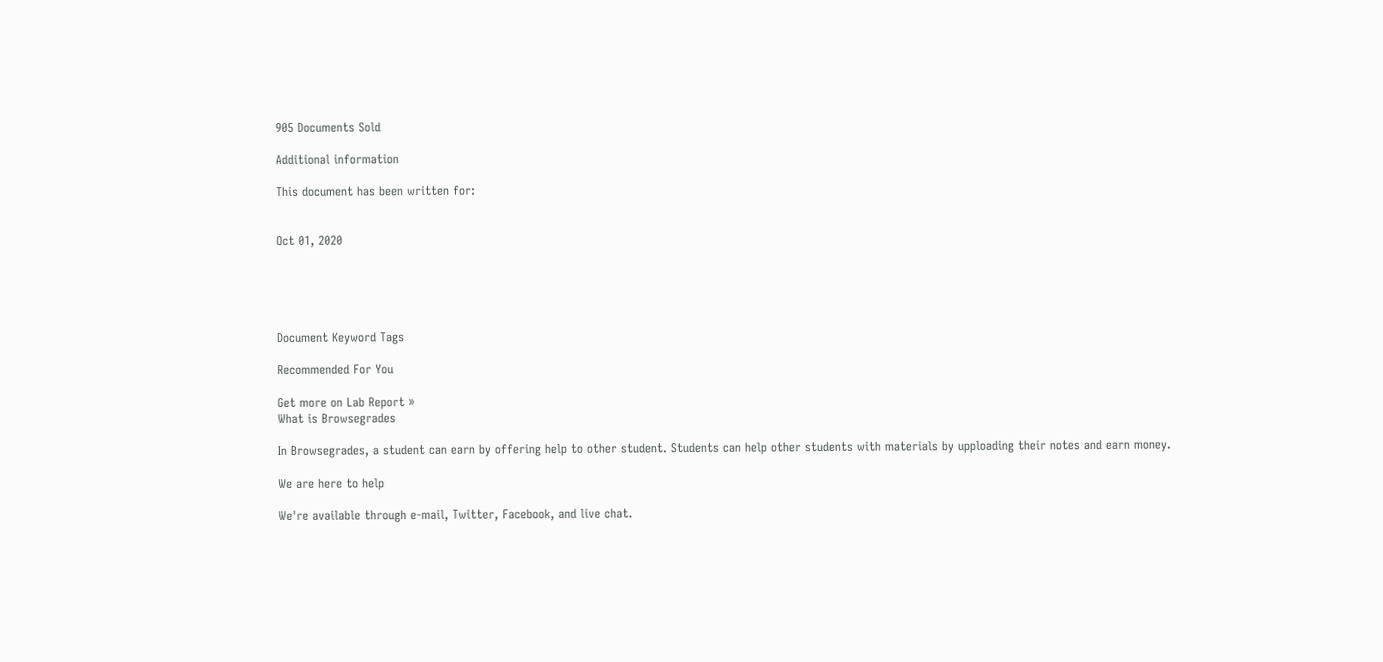905 Documents Sold

Additional information

This document has been written for:


Oct 01, 2020





Document Keyword Tags

Recommended For You

Get more on Lab Report »
What is Browsegrades

In Browsegrades, a student can earn by offering help to other student. Students can help other students with materials by upploading their notes and earn money.

We are here to help

We're available through e-mail, Twitter, Facebook, and live chat.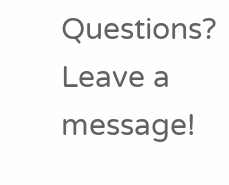Questions? Leave a message!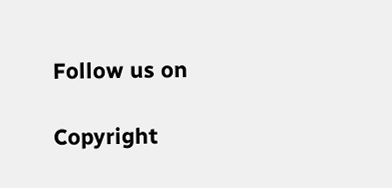Follow us on

Copyright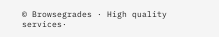© Browsegrades · High quality services·